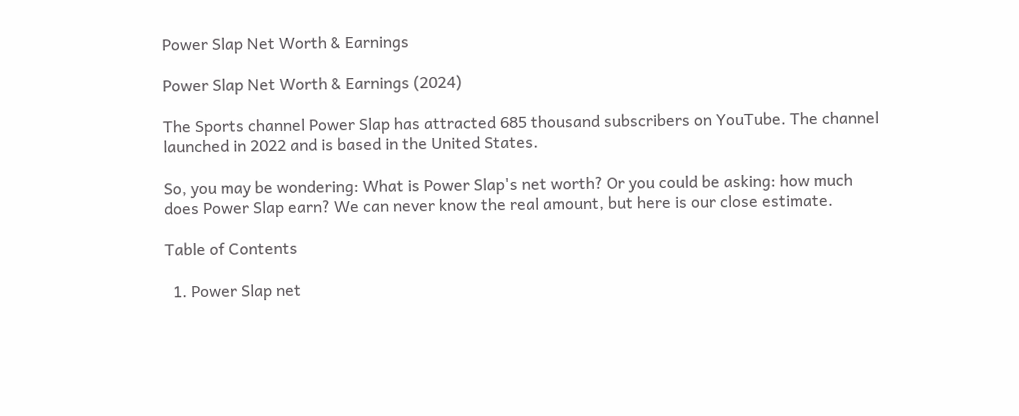Power Slap Net Worth & Earnings

Power Slap Net Worth & Earnings (2024)

The Sports channel Power Slap has attracted 685 thousand subscribers on YouTube. The channel launched in 2022 and is based in the United States.

So, you may be wondering: What is Power Slap's net worth? Or you could be asking: how much does Power Slap earn? We can never know the real amount, but here is our close estimate.

Table of Contents

  1. Power Slap net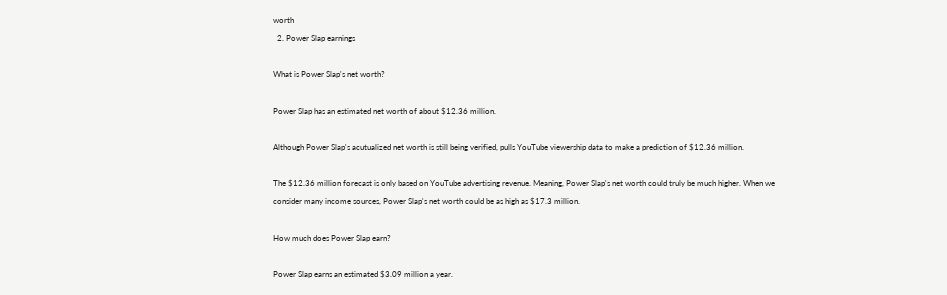worth
  2. Power Slap earnings

What is Power Slap's net worth?

Power Slap has an estimated net worth of about $12.36 million.

Although Power Slap's acutualized net worth is still being verified, pulls YouTube viewership data to make a prediction of $12.36 million.

The $12.36 million forecast is only based on YouTube advertising revenue. Meaning, Power Slap's net worth could truly be much higher. When we consider many income sources, Power Slap's net worth could be as high as $17.3 million.

How much does Power Slap earn?

Power Slap earns an estimated $3.09 million a year.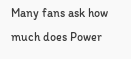Many fans ask how much does Power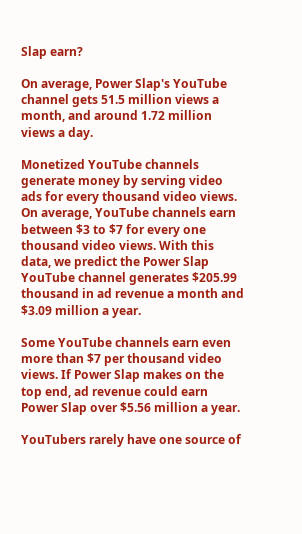Slap earn?

On average, Power Slap's YouTube channel gets 51.5 million views a month, and around 1.72 million views a day.

Monetized YouTube channels generate money by serving video ads for every thousand video views. On average, YouTube channels earn between $3 to $7 for every one thousand video views. With this data, we predict the Power Slap YouTube channel generates $205.99 thousand in ad revenue a month and $3.09 million a year.

Some YouTube channels earn even more than $7 per thousand video views. If Power Slap makes on the top end, ad revenue could earn Power Slap over $5.56 million a year.

YouTubers rarely have one source of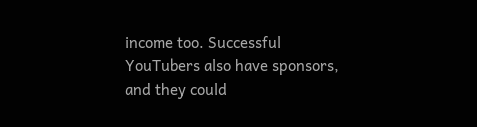income too. Successful YouTubers also have sponsors, and they could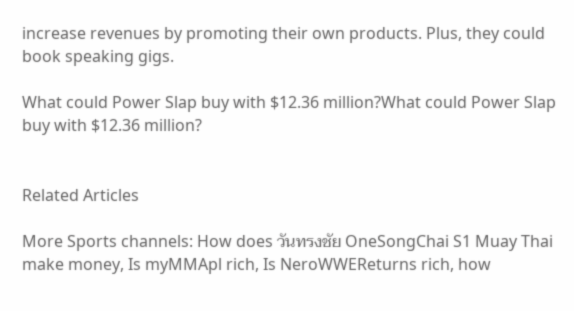increase revenues by promoting their own products. Plus, they could book speaking gigs.

What could Power Slap buy with $12.36 million?What could Power Slap buy with $12.36 million?


Related Articles

More Sports channels: How does วันทรงชัย OneSongChai S1 Muay Thai make money, Is myMMApl rich, Is NeroWWEReturns rich, how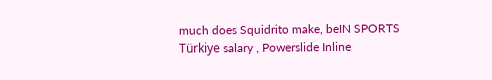much does Squidrito make, beIN SPORTS Türkiye salary , Powerslide Inline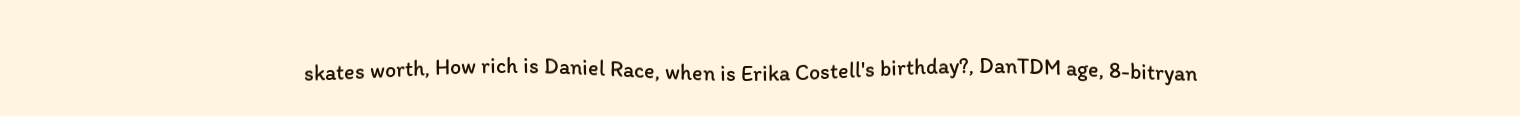skates worth, How rich is Daniel Race, when is Erika Costell's birthday?, DanTDM age, 8-bitryan